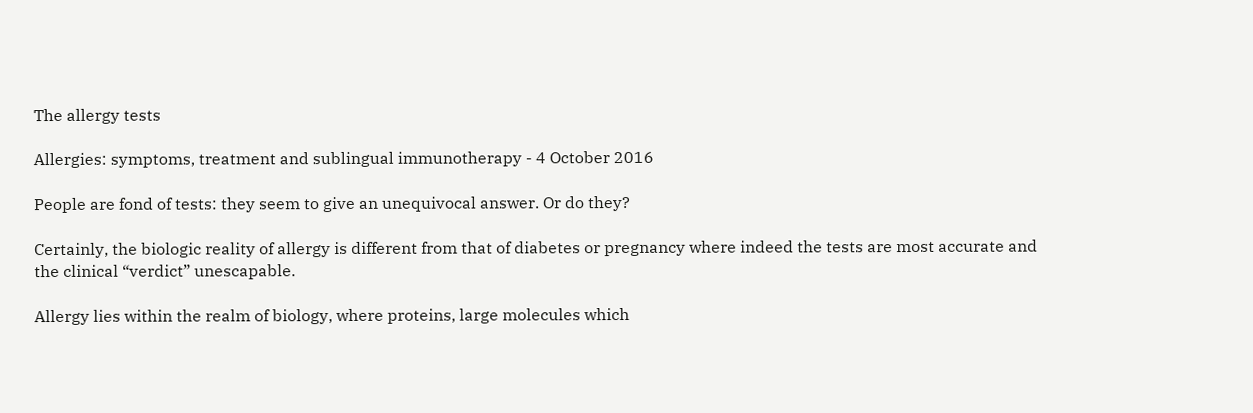The allergy tests

Allergies: symptoms, treatment and sublingual immunotherapy - 4 October 2016

People are fond of tests: they seem to give an unequivocal answer. Or do they?

Certainly, the biologic reality of allergy is different from that of diabetes or pregnancy where indeed the tests are most accurate and the clinical “verdict” unescapable.

Allergy lies within the realm of biology, where proteins, large molecules which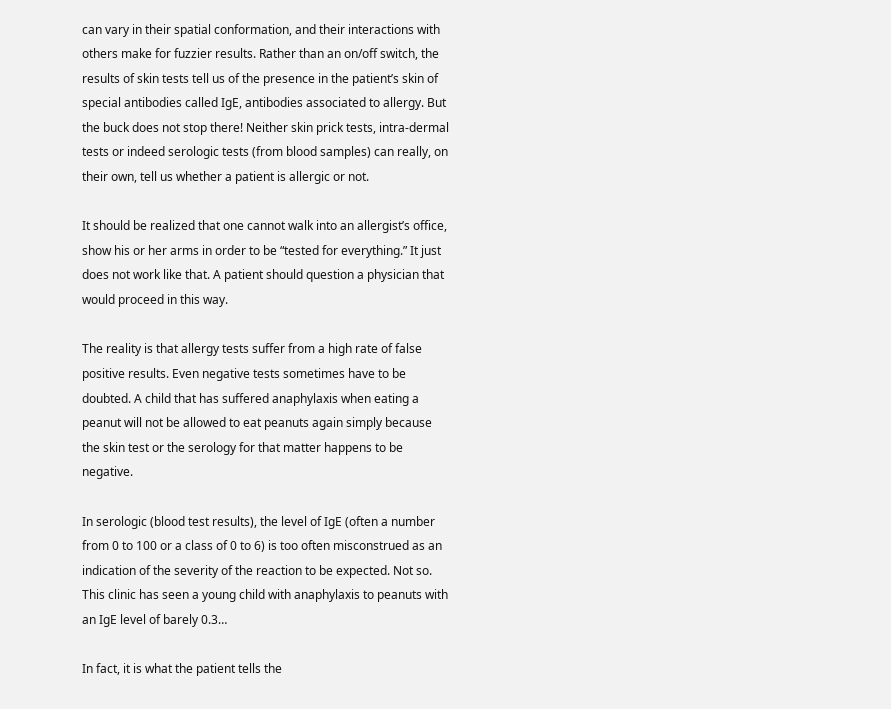can vary in their spatial conformation, and their interactions with others make for fuzzier results. Rather than an on/off switch, the results of skin tests tell us of the presence in the patient’s skin of special antibodies called IgE, antibodies associated to allergy. But the buck does not stop there! Neither skin prick tests, intra-dermal tests or indeed serologic tests (from blood samples) can really, on their own, tell us whether a patient is allergic or not.

It should be realized that one cannot walk into an allergist’s office, show his or her arms in order to be “tested for everything.” It just does not work like that. A patient should question a physician that would proceed in this way.

The reality is that allergy tests suffer from a high rate of false positive results. Even negative tests sometimes have to be doubted. A child that has suffered anaphylaxis when eating a peanut will not be allowed to eat peanuts again simply because the skin test or the serology for that matter happens to be negative.

In serologic (blood test results), the level of IgE (often a number from 0 to 100 or a class of 0 to 6) is too often misconstrued as an indication of the severity of the reaction to be expected. Not so. This clinic has seen a young child with anaphylaxis to peanuts with an IgE level of barely 0.3…

In fact, it is what the patient tells the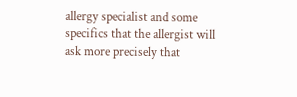allergy specialist and some specifics that the allergist will ask more precisely that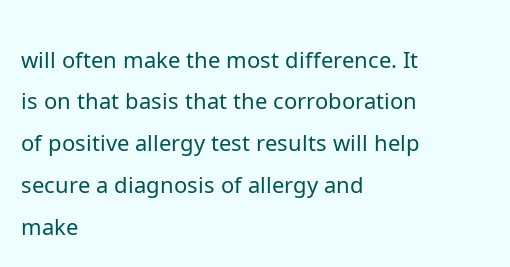will often make the most difference. It is on that basis that the corroboration of positive allergy test results will help secure a diagnosis of allergy and make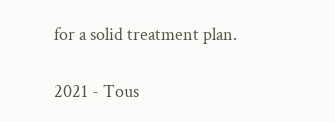for a solid treatment plan.

2021 - Tous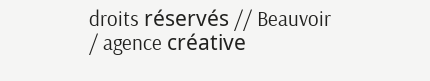droits réservés // Beauvoir / agence créative